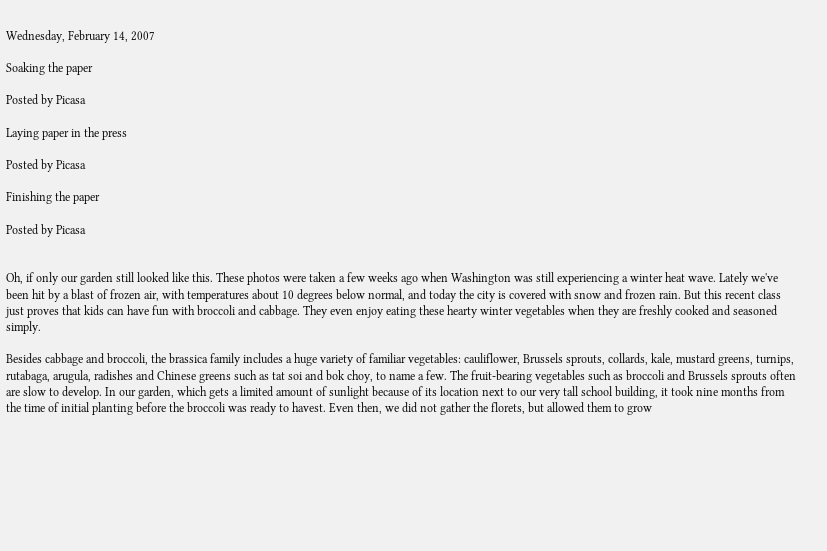Wednesday, February 14, 2007

Soaking the paper

Posted by Picasa

Laying paper in the press

Posted by Picasa

Finishing the paper

Posted by Picasa


Oh, if only our garden still looked like this. These photos were taken a few weeks ago when Washington was still experiencing a winter heat wave. Lately we've been hit by a blast of frozen air, with temperatures about 10 degrees below normal, and today the city is covered with snow and frozen rain. But this recent class just proves that kids can have fun with broccoli and cabbage. They even enjoy eating these hearty winter vegetables when they are freshly cooked and seasoned simply.

Besides cabbage and broccoli, the brassica family includes a huge variety of familiar vegetables: cauliflower, Brussels sprouts, collards, kale, mustard greens, turnips, rutabaga, arugula, radishes and Chinese greens such as tat soi and bok choy, to name a few. The fruit-bearing vegetables such as broccoli and Brussels sprouts often are slow to develop. In our garden, which gets a limited amount of sunlight because of its location next to our very tall school building, it took nine months from the time of initial planting before the broccoli was ready to havest. Even then, we did not gather the florets, but allowed them to grow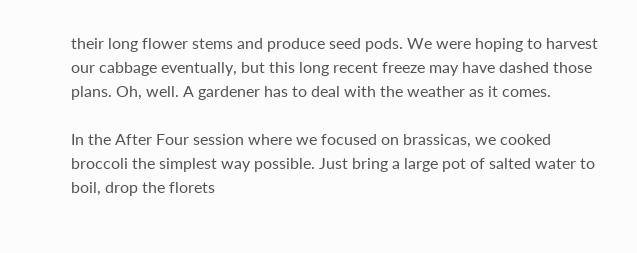their long flower stems and produce seed pods. We were hoping to harvest our cabbage eventually, but this long recent freeze may have dashed those plans. Oh, well. A gardener has to deal with the weather as it comes.

In the After Four session where we focused on brassicas, we cooked broccoli the simplest way possible. Just bring a large pot of salted water to boil, drop the florets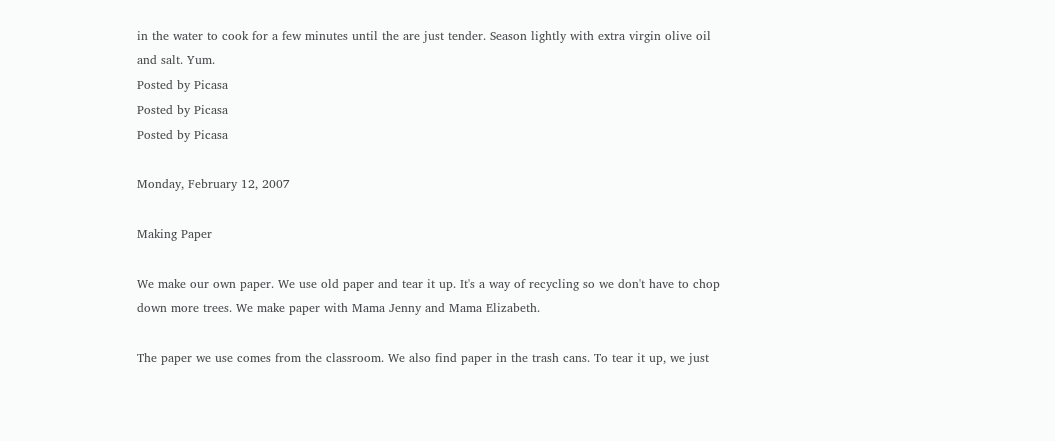in the water to cook for a few minutes until the are just tender. Season lightly with extra virgin olive oil and salt. Yum.
Posted by Picasa
Posted by Picasa
Posted by Picasa

Monday, February 12, 2007

Making Paper

We make our own paper. We use old paper and tear it up. It's a way of recycling so we don't have to chop down more trees. We make paper with Mama Jenny and Mama Elizabeth.

The paper we use comes from the classroom. We also find paper in the trash cans. To tear it up, we just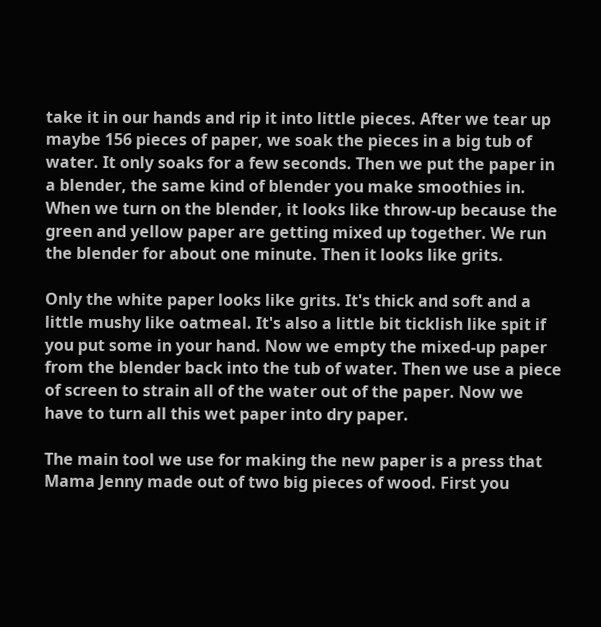take it in our hands and rip it into little pieces. After we tear up maybe 156 pieces of paper, we soak the pieces in a big tub of water. It only soaks for a few seconds. Then we put the paper in a blender, the same kind of blender you make smoothies in. When we turn on the blender, it looks like throw-up because the green and yellow paper are getting mixed up together. We run the blender for about one minute. Then it looks like grits.

Only the white paper looks like grits. It's thick and soft and a little mushy like oatmeal. It's also a little bit ticklish like spit if you put some in your hand. Now we empty the mixed-up paper from the blender back into the tub of water. Then we use a piece of screen to strain all of the water out of the paper. Now we have to turn all this wet paper into dry paper.

The main tool we use for making the new paper is a press that Mama Jenny made out of two big pieces of wood. First you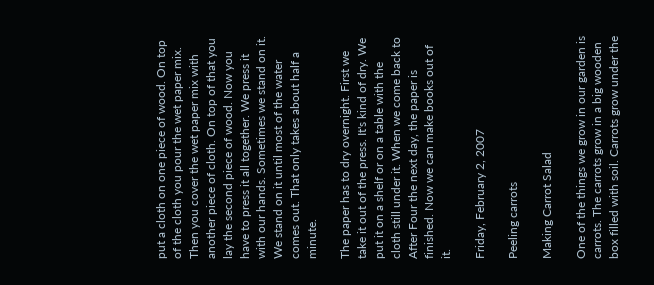put a cloth on one piece of wood. On top of the cloth you pour the wet paper mix. Then you cover the wet paper mix with another piece of cloth. On top of that you lay the second piece of wood. Now you have to press it all together. We press it with our hands. Sometimes we stand on it. We stand on it until most of the water comes out. That only takes about half a minute.

The paper has to dry overnight. First we take it out of the press. It's kind of dry. We put it on a shelf or on a table with the cloth still under it. When we come back to After Four the next day, the paper is finished. Now we can make books out of it.

Friday, February 2, 2007

Peeling carrots

Making Carrot Salad

One of the things we grow in our garden is carrots. The carrots grow in a big wooden box filled with soil. Carrots grow under the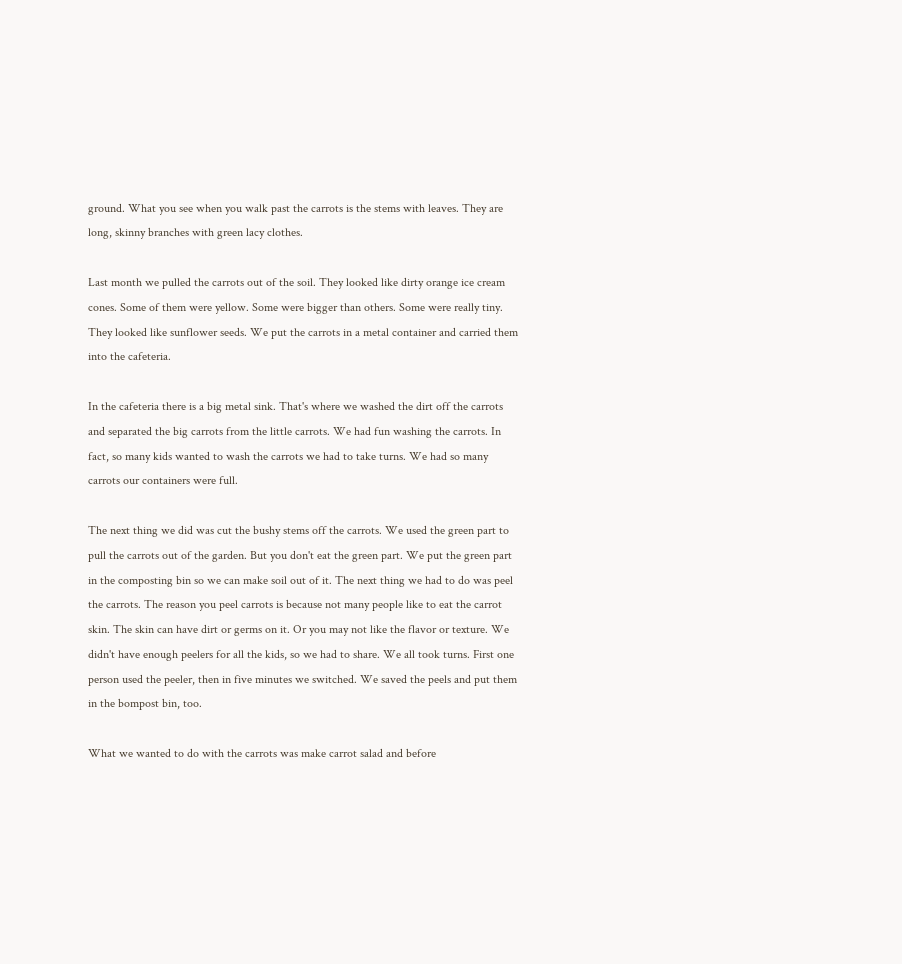ground. What you see when you walk past the carrots is the stems with leaves. They are long, skinny branches with green lacy clothes.

Last month we pulled the carrots out of the soil. They looked like dirty orange ice cream cones. Some of them were yellow. Some were bigger than others. Some were really tiny. They looked like sunflower seeds. We put the carrots in a metal container and carried them into the cafeteria.

In the cafeteria there is a big metal sink. That's where we washed the dirt off the carrots and separated the big carrots from the little carrots. We had fun washing the carrots. In fact, so many kids wanted to wash the carrots we had to take turns. We had so many carrots our containers were full.

The next thing we did was cut the bushy stems off the carrots. We used the green part to pull the carrots out of the garden. But you don't eat the green part. We put the green part in the composting bin so we can make soil out of it. The next thing we had to do was peel the carrots. The reason you peel carrots is because not many people like to eat the carrot skin. The skin can have dirt or germs on it. Or you may not like the flavor or texture. We didn't have enough peelers for all the kids, so we had to share. We all took turns. First one person used the peeler, then in five minutes we switched. We saved the peels and put them in the bompost bin, too.

What we wanted to do with the carrots was make carrot salad and before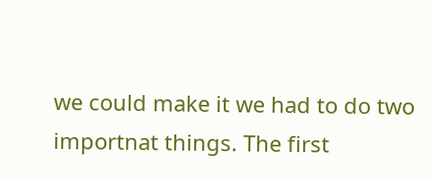we could make it we had to do two importnat things. The first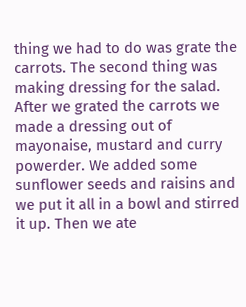thing we had to do was grate the carrots. The second thing was making dressing for the salad. After we grated the carrots we made a dressing out of mayonaise, mustard and curry powerder. We added some sunflower seeds and raisins and we put it all in a bowl and stirred it up. Then we ate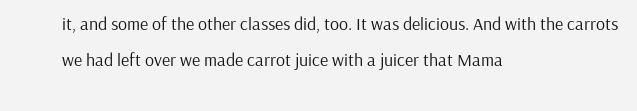it, and some of the other classes did, too. It was delicious. And with the carrots we had left over we made carrot juice with a juicer that Mama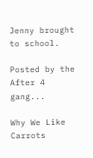Jenny brought to school.

Posted by the After 4 gang...

Why We Like Carrots